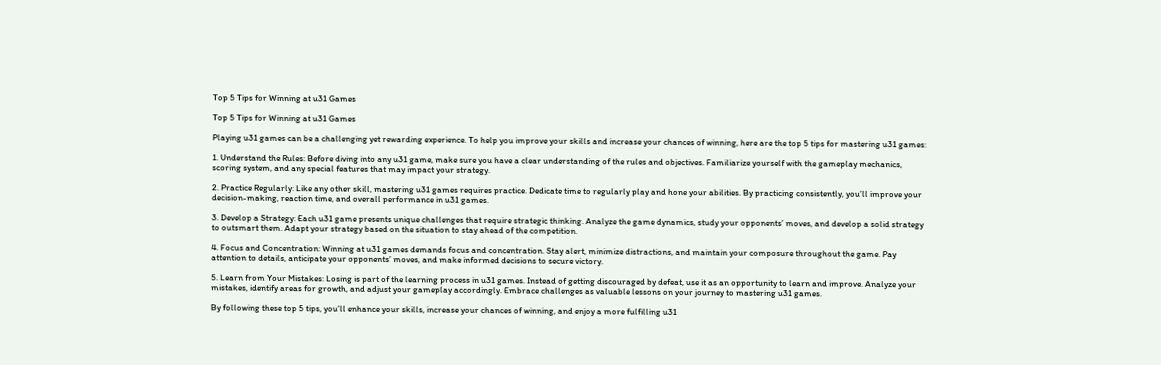Top 5 Tips for Winning at u31 Games

Top 5 Tips for Winning at u31 Games

Playing u31 games can be a challenging yet rewarding experience. To help you improve your skills and increase your chances of winning, here are the top 5 tips for mastering u31 games:

1. Understand the Rules: Before diving into any u31 game, make sure you have a clear understanding of the rules and objectives. Familiarize yourself with the gameplay mechanics, scoring system, and any special features that may impact your strategy.

2. Practice Regularly: Like any other skill, mastering u31 games requires practice. Dedicate time to regularly play and hone your abilities. By practicing consistently, you’ll improve your decision-making, reaction time, and overall performance in u31 games.

3. Develop a Strategy: Each u31 game presents unique challenges that require strategic thinking. Analyze the game dynamics, study your opponents’ moves, and develop a solid strategy to outsmart them. Adapt your strategy based on the situation to stay ahead of the competition.

4. Focus and Concentration: Winning at u31 games demands focus and concentration. Stay alert, minimize distractions, and maintain your composure throughout the game. Pay attention to details, anticipate your opponents’ moves, and make informed decisions to secure victory.

5. Learn from Your Mistakes: Losing is part of the learning process in u31 games. Instead of getting discouraged by defeat, use it as an opportunity to learn and improve. Analyze your mistakes, identify areas for growth, and adjust your gameplay accordingly. Embrace challenges as valuable lessons on your journey to mastering u31 games.

By following these top 5 tips, you’ll enhance your skills, increase your chances of winning, and enjoy a more fulfilling u31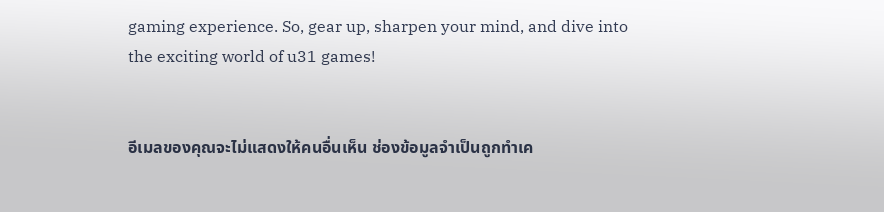gaming experience. So, gear up, sharpen your mind, and dive into the exciting world of u31 games!


อีเมลของคุณจะไม่แสดงให้คนอื่นเห็น ช่องข้อมูลจำเป็นถูกทำเค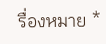รื่องหมาย *